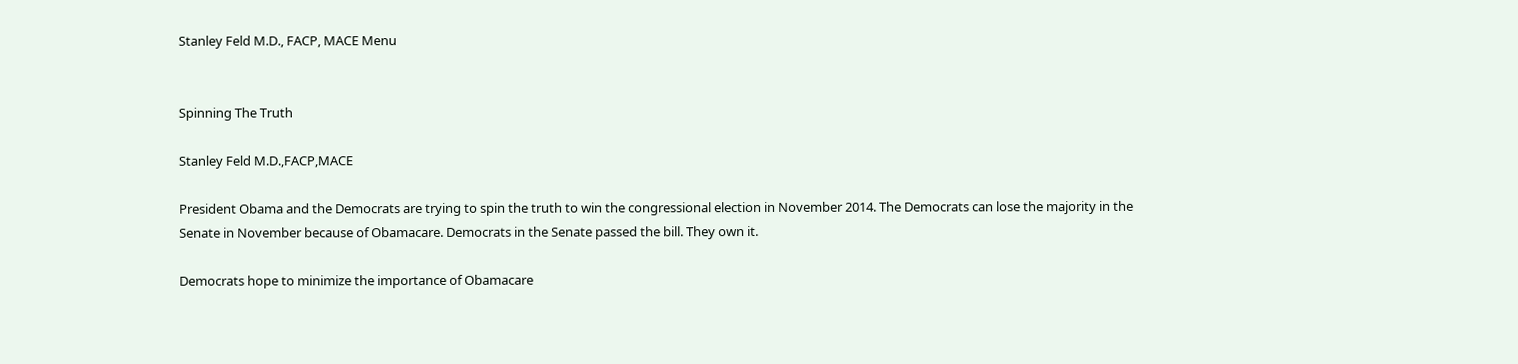Stanley Feld M.D., FACP, MACE Menu


Spinning The Truth

Stanley Feld M.D.,FACP,MACE

President Obama and the Democrats are trying to spin the truth to win the congressional election in November 2014. The Democrats can lose the majority in the Senate in November because of Obamacare. Democrats in the Senate passed the bill. They own it.

Democrats hope to minimize the importance of Obamacare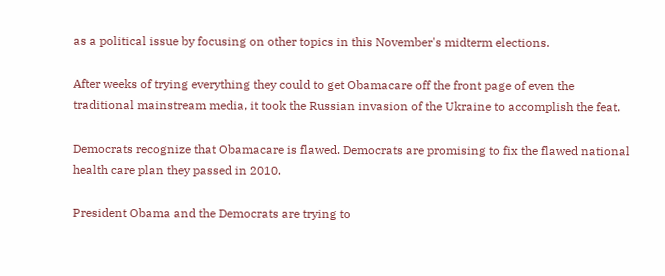as a political issue by focusing on other topics in this November's midterm elections.

After weeks of trying everything they could to get Obamacare off the front page of even the traditional mainstream media, it took the Russian invasion of the Ukraine to accomplish the feat.

Democrats recognize that Obamacare is flawed. Democrats are promising to fix the flawed national health care plan they passed in 2010.

President Obama and the Democrats are trying to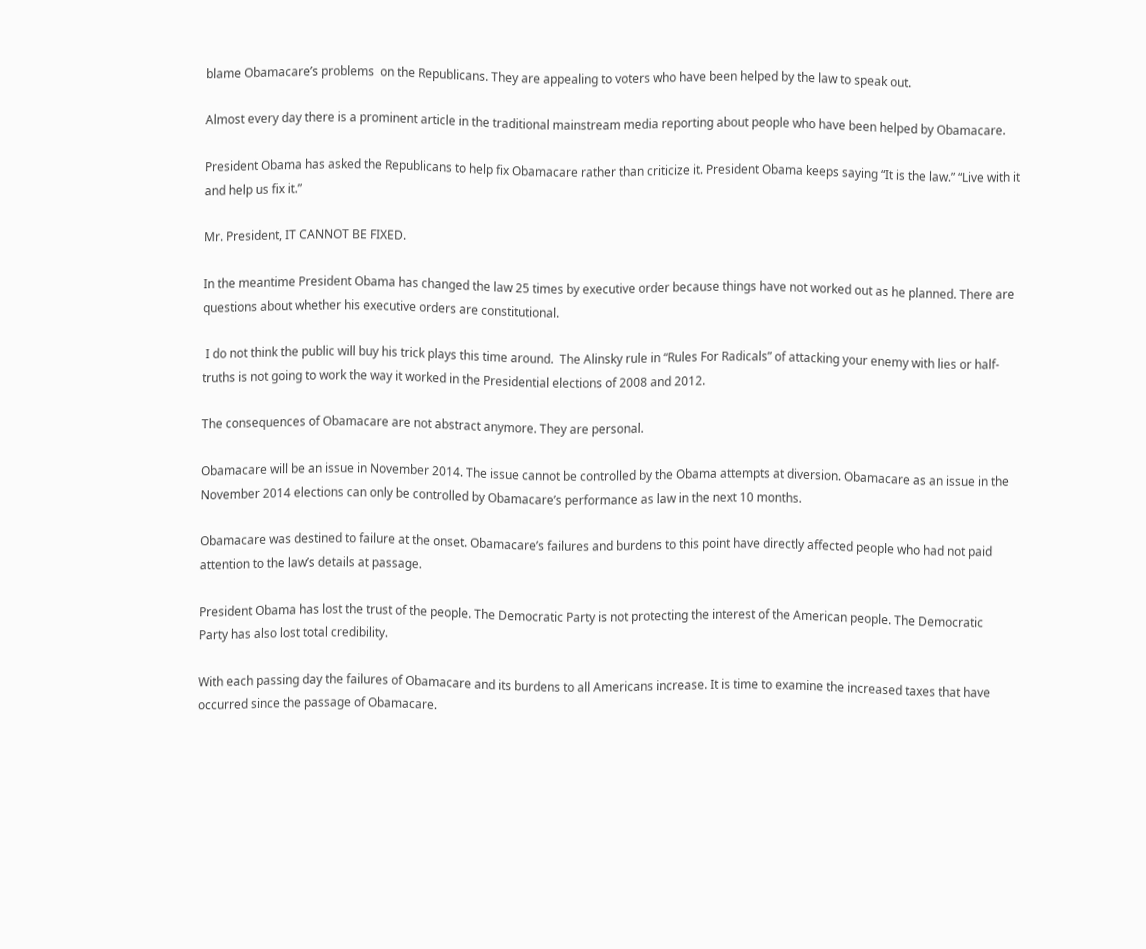blame Obamacare’s problems  on the Republicans. They are appealing to voters who have been helped by the law to speak out.

Almost every day there is a prominent article in the traditional mainstream media reporting about people who have been helped by Obamacare.

President Obama has asked the Republicans to help fix Obamacare rather than criticize it. President Obama keeps saying “It is the law.” “Live with it and help us fix it.”

Mr. President, IT CANNOT BE FIXED.

In the meantime President Obama has changed the law 25 times by executive order because things have not worked out as he planned. There are questions about whether his executive orders are constitutional.

 I do not think the public will buy his trick plays this time around.  The Alinsky rule in “Rules For Radicals” of attacking your enemy with lies or half-truths is not going to work the way it worked in the Presidential elections of 2008 and 2012.

The consequences of Obamacare are not abstract anymore. They are personal.

Obamacare will be an issue in November 2014. The issue cannot be controlled by the Obama attempts at diversion. Obamacare as an issue in the November 2014 elections can only be controlled by Obamacare’s performance as law in the next 10 months.

Obamacare was destined to failure at the onset. Obamacare’s failures and burdens to this point have directly affected people who had not paid attention to the law’s details at passage.

President Obama has lost the trust of the people. The Democratic Party is not protecting the interest of the American people. The Democratic Party has also lost total credibility.

With each passing day the failures of Obamacare and its burdens to all Americans increase. It is time to examine the increased taxes that have occurred since the passage of Obamacare.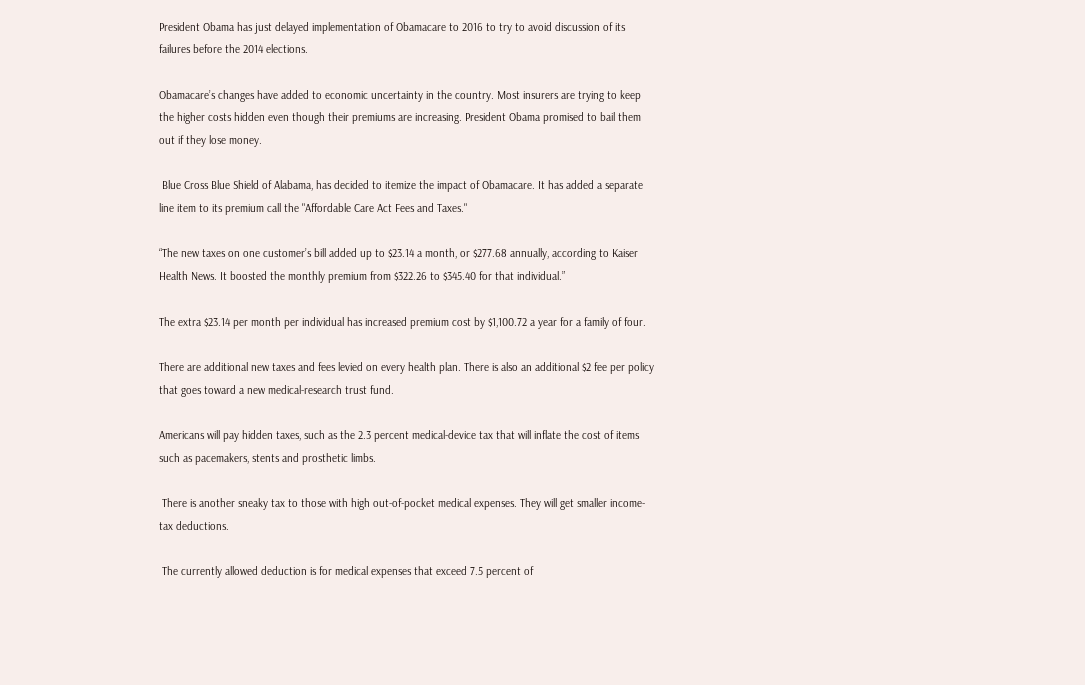President Obama has just delayed implementation of Obamacare to 2016 to try to avoid discussion of its failures before the 2014 elections.

Obamacare’s changes have added to economic uncertainty in the country. Most insurers are trying to keep the higher costs hidden even though their premiums are increasing. President Obama promised to bail them out if they lose money.

 Blue Cross Blue Shield of Alabama, has decided to itemize the impact of Obamacare. It has added a separate line item to its premium call the "Affordable Care Act Fees and Taxes."

“The new taxes on one customer’s bill added up to $23.14 a month, or $277.68 annually, according to Kaiser Health News. It boosted the monthly premium from $322.26 to $345.40 for that individual.”

The extra $23.14 per month per individual has increased premium cost by $1,100.72 a year for a family of four.

There are additional new taxes and fees levied on every health plan. There is also an additional $2 fee per policy that goes toward a new medical-research trust fund.

Americans will pay hidden taxes, such as the 2.3 percent medical-device tax that will inflate the cost of items such as pacemakers, stents and prosthetic limbs.

 There is another sneaky tax to those with high out-of-pocket medical expenses. They will get smaller income-tax deductions.

 The currently allowed deduction is for medical expenses that exceed 7.5 percent of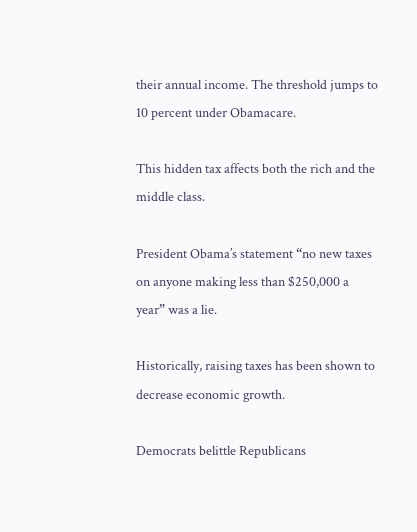their annual income. The threshold jumps to 10 percent under Obamacare.

This hidden tax affects both the rich and the middle class.

President Obama’s statement “no new taxes on anyone making less than $250,000 a year” was a lie.

Historically, raising taxes has been shown to decrease economic growth.

Democrats belittle Republicans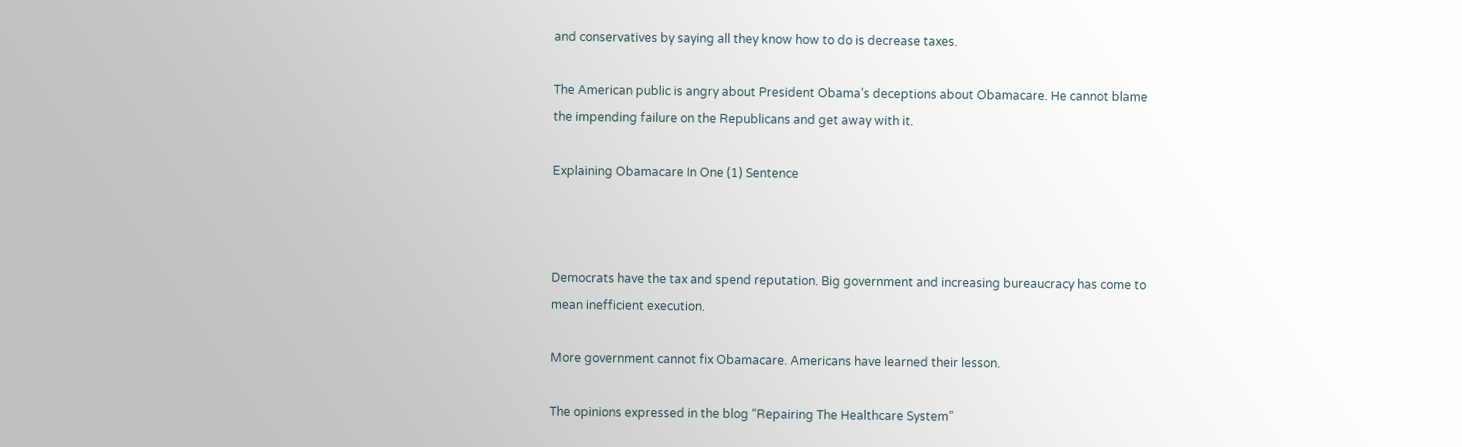and conservatives by saying all they know how to do is decrease taxes.

The American public is angry about President Obama’s deceptions about Obamacare. He cannot blame the impending failure on the Republicans and get away with it.

Explaining Obamacare In One (1) Sentence



Democrats have the tax and spend reputation. Big government and increasing bureaucracy has come to mean inefficient execution.

More government cannot fix Obamacare. Americans have learned their lesson.

The opinions expressed in the blog “Repairing The Healthcare System”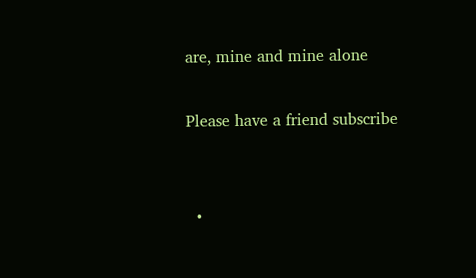are, mine and mine alone

Please have a friend subscribe


  •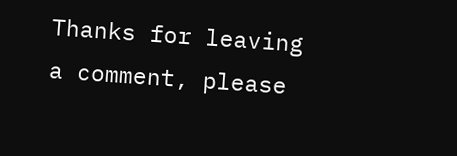Thanks for leaving a comment, please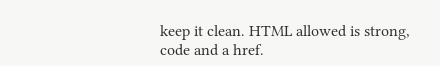keep it clean. HTML allowed is strong, code and a href.